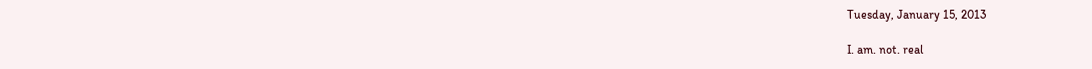Tuesday, January 15, 2013

I. am. not. real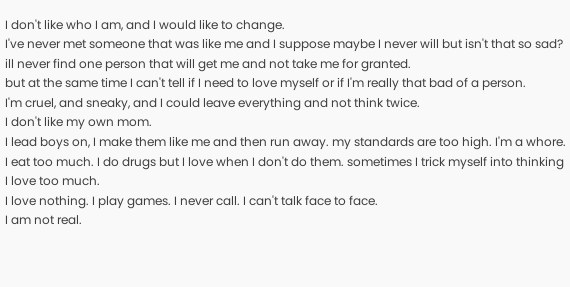I don't like who I am, and I would like to change.
I've never met someone that was like me and I suppose maybe I never will but isn't that so sad?
ill never find one person that will get me and not take me for granted.
but at the same time I can't tell if I need to love myself or if I'm really that bad of a person.
I'm cruel, and sneaky, and I could leave everything and not think twice.
I don't like my own mom.
I lead boys on, I make them like me and then run away. my standards are too high. I'm a whore. I eat too much. I do drugs but I love when I don't do them. sometimes I trick myself into thinking I love too much.
I love nothing. I play games. I never call. I can't talk face to face.
I am not real.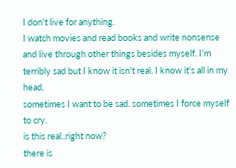I don't live for anything.
I watch movies and read books and write nonsense and live through other things besides myself. I'm terribly sad but I know it isn't real. I know it's all in my head.
sometimes I want to be sad. sometimes I force myself to cry.
is this real..right now?
there is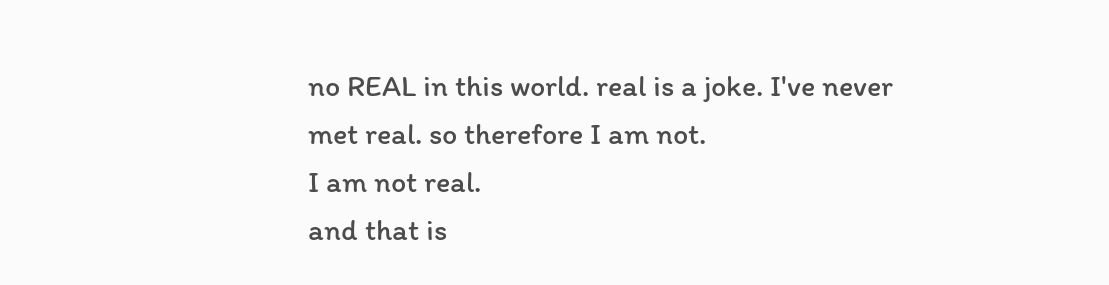no REAL in this world. real is a joke. I've never met real. so therefore I am not.
I am not real.
and that is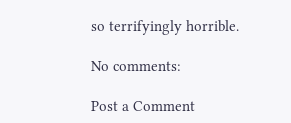so terrifyingly horrible.

No comments:

Post a Comment